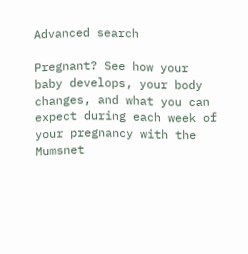Advanced search

Pregnant? See how your baby develops, your body changes, and what you can expect during each week of your pregnancy with the Mumsnet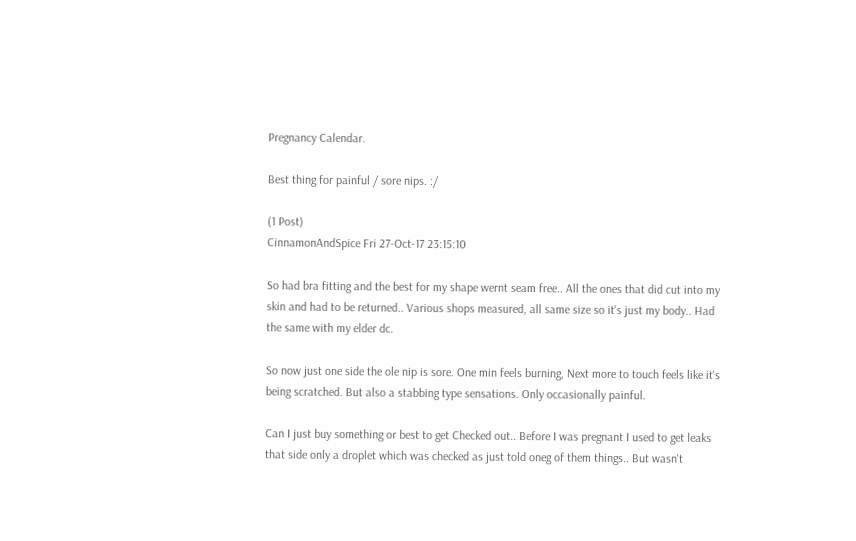Pregnancy Calendar.

Best thing for painful / sore nips. :/

(1 Post)
CinnamonAndSpice Fri 27-Oct-17 23:15:10

So had bra fitting and the best for my shape wernt seam free.. All the ones that did cut into my skin and had to be returned.. Various shops measured, all same size so it's just my body.. Had the same with my elder dc.

So now just one side the ole nip is sore. One min feels burning, Next more to touch feels like it's being scratched. But also a stabbing type sensations. Only occasionally painful.

Can I just buy something or best to get Checked out.. Before I was pregnant I used to get leaks that side only a droplet which was checked as just told oneg of them things.. But wasn't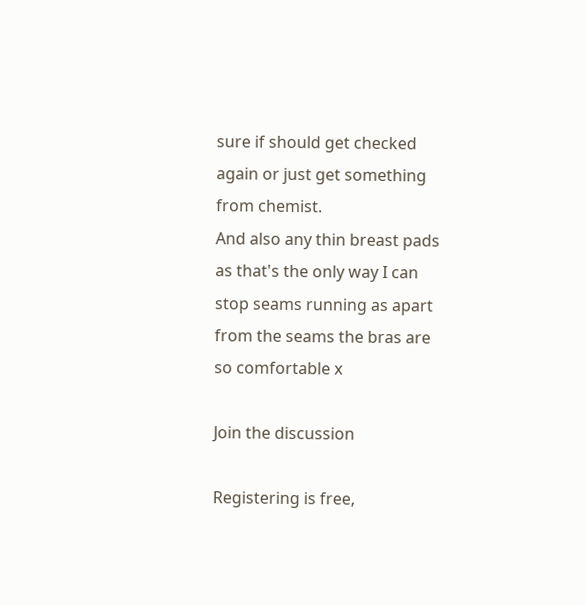sure if should get checked again or just get something from chemist.
And also any thin breast pads as that's the only way I can stop seams running as apart from the seams the bras are so comfortable x

Join the discussion

Registering is free,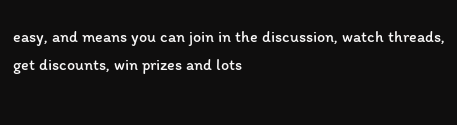easy, and means you can join in the discussion, watch threads, get discounts, win prizes and lots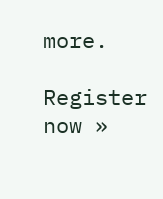more.

Register now »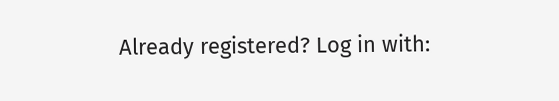Already registered? Log in with: